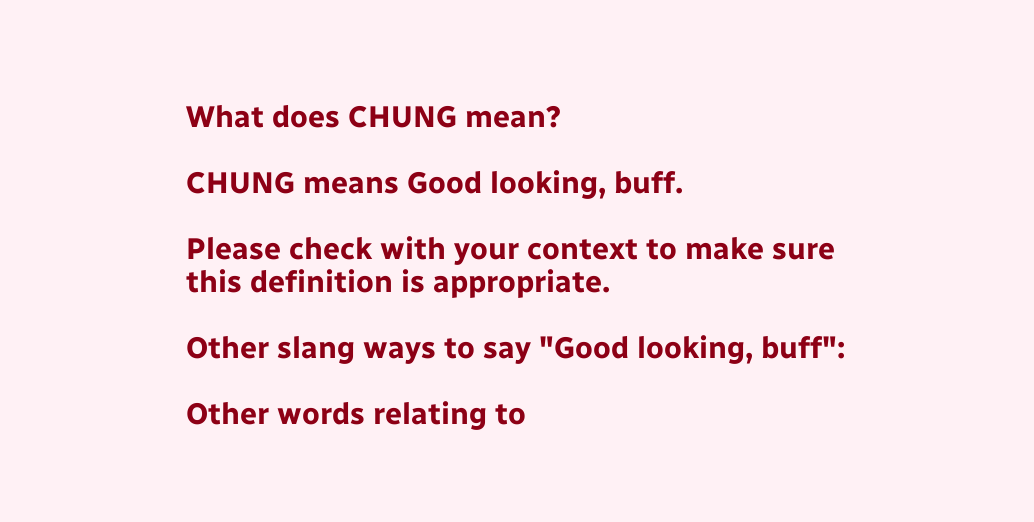What does CHUNG mean?

CHUNG means Good looking, buff.

Please check with your context to make sure this definition is appropriate.

Other slang ways to say "Good looking, buff":

Other words relating to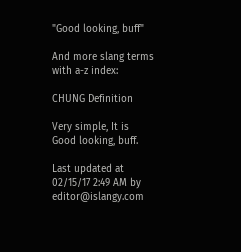"Good looking, buff"

And more slang terms with a-z index:

CHUNG Definition

Very simple, It is Good looking, buff.

Last updated at 02/15/17 2:49 AM by editor@islangy.com